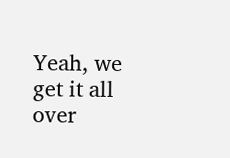Yeah, we get it all over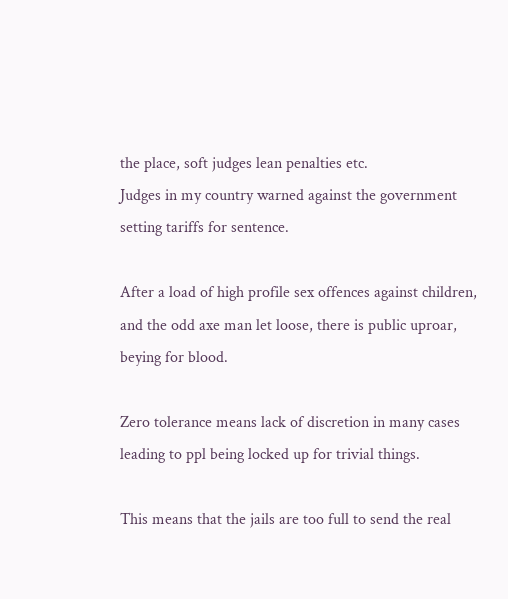the place, soft judges lean penalties etc.
Judges in my country warned against the government setting tariffs for sentence.

After a load of high profile sex offences against children, and the odd axe man let loose, there is public uproar, beying for blood.

Zero tolerance means lack of discretion in many cases leading to ppl being locked up for trivial things.

This means that the jails are too full to send the real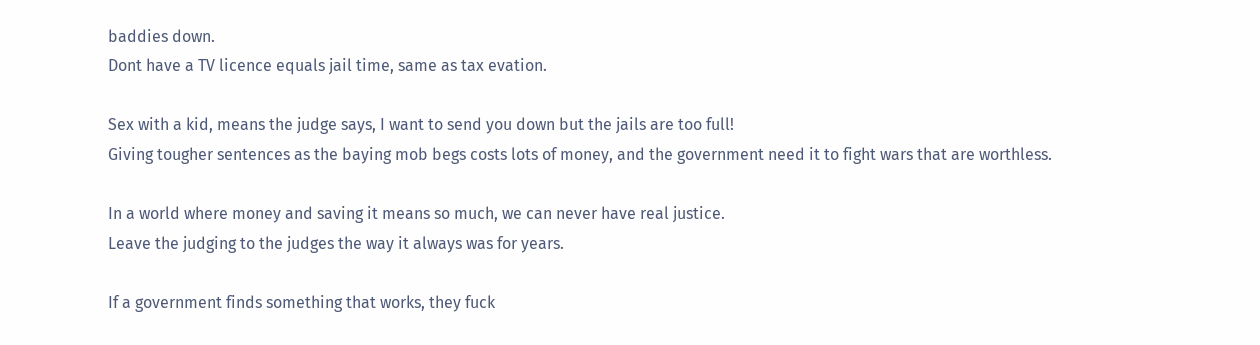baddies down.
Dont have a TV licence equals jail time, same as tax evation.

Sex with a kid, means the judge says, I want to send you down but the jails are too full!
Giving tougher sentences as the baying mob begs costs lots of money, and the government need it to fight wars that are worthless.

In a world where money and saving it means so much, we can never have real justice.
Leave the judging to the judges the way it always was for years.

If a government finds something that works, they fuck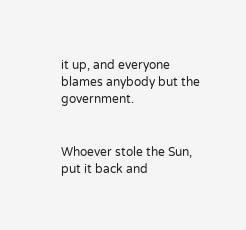it up, and everyone blames anybody but the government.


Whoever stole the Sun, put it back and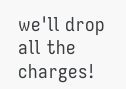we'll drop all the charges!